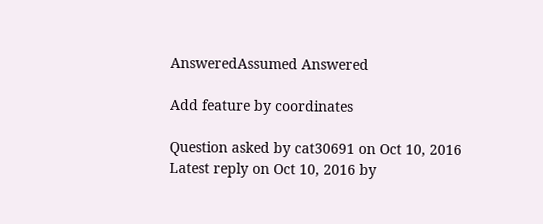AnsweredAssumed Answered

Add feature by coordinates

Question asked by cat30691 on Oct 10, 2016
Latest reply on Oct 10, 2016 by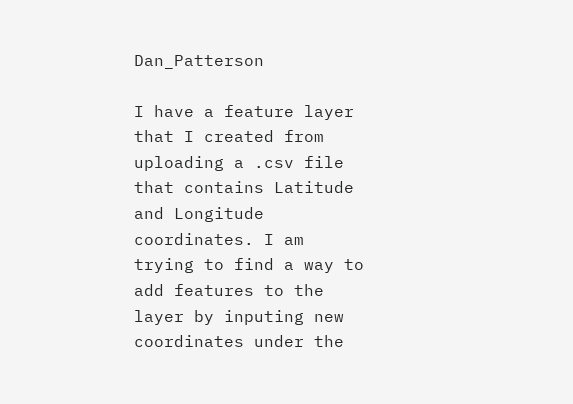Dan_Patterson

I have a feature layer that I created from uploading a .csv file that contains Latitude and Longitude coordinates. I am trying to find a way to add features to the layer by inputing new coordinates under the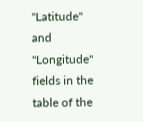"Latitude" and "Longitude" fields in the table of the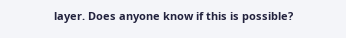layer. Does anyone know if this is possible?